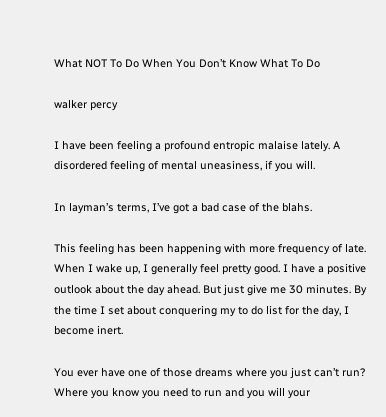What NOT To Do When You Don’t Know What To Do

walker percy

I have been feeling a profound entropic malaise lately. A disordered feeling of mental uneasiness, if you will.

In layman’s terms, I’ve got a bad case of the blahs.

This feeling has been happening with more frequency of late. When I wake up, I generally feel pretty good. I have a positive outlook about the day ahead. But just give me 30 minutes. By the time I set about conquering my to do list for the day, I become inert.

You ever have one of those dreams where you just can’t run? Where you know you need to run and you will your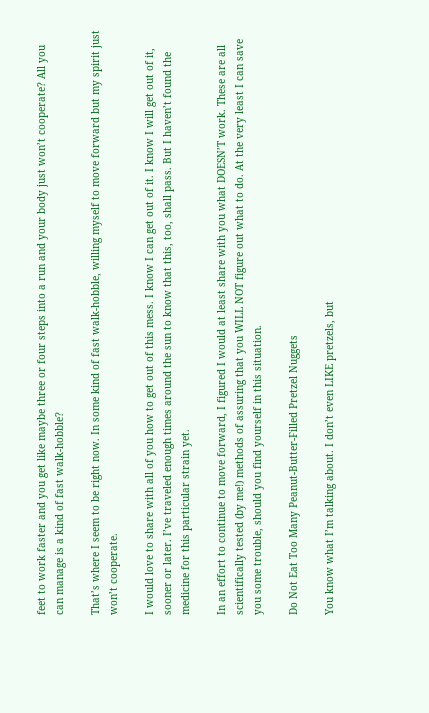feet to work faster and you get like maybe three or four steps into a run and your body just won’t cooperate? All you can manage is a kind of fast walk-hobble?

That’s where I seem to be right now. In some kind of fast walk-hobble, willing myself to move forward but my spirit just won’t cooperate.

I would love to share with all of you how to get out of this mess. I know I can get out of it. I know I will get out of it, sooner or later. I’ve traveled enough times around the sun to know that this, too, shall pass. But I haven’t found the medicine for this particular strain yet.

In an effort to continue to move forward, I figured I would at least share with you what DOESN’T work. These are all scientifically tested (by me!) methods of assuring that you WILL NOT figure out what to do. At the very least I can save you some trouble, should you find yourself in this situation.

Do Not Eat Too Many Peanut-Butter-Filled Pretzel Nuggets

You know what I’m talking about. I don’t even LIKE pretzels, but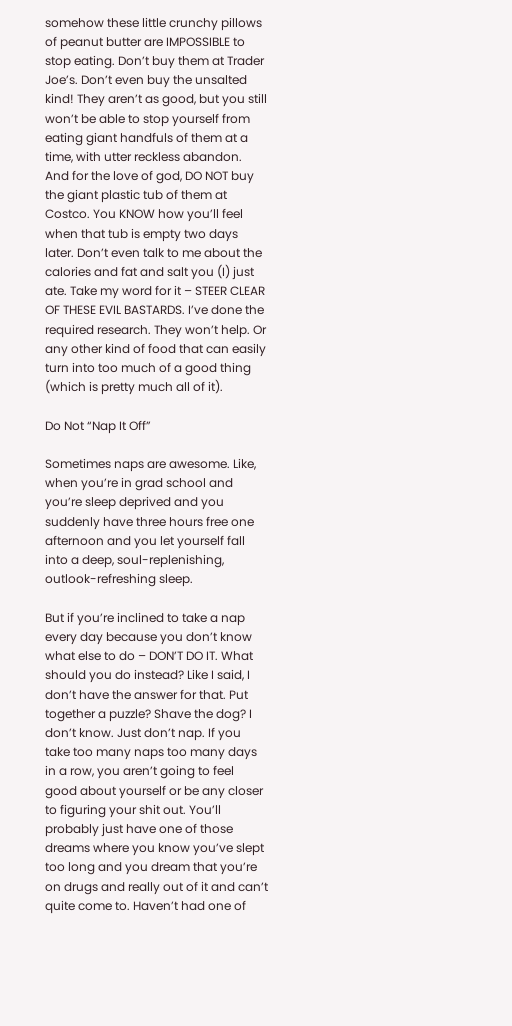somehow these little crunchy pillows of peanut butter are IMPOSSIBLE to stop eating. Don’t buy them at Trader Joe’s. Don’t even buy the unsalted kind! They aren’t as good, but you still won’t be able to stop yourself from eating giant handfuls of them at a time, with utter reckless abandon. And for the love of god, DO NOT buy the giant plastic tub of them at Costco. You KNOW how you’ll feel when that tub is empty two days later. Don’t even talk to me about the calories and fat and salt you (I) just ate. Take my word for it – STEER CLEAR OF THESE EVIL BASTARDS. I’ve done the required research. They won’t help. Or any other kind of food that can easily turn into too much of a good thing (which is pretty much all of it).

Do Not “Nap It Off”

Sometimes naps are awesome. Like, when you’re in grad school and you’re sleep deprived and you suddenly have three hours free one afternoon and you let yourself fall into a deep, soul-replenishing, outlook-refreshing sleep.

But if you’re inclined to take a nap every day because you don’t know what else to do – DON’T DO IT. What should you do instead? Like I said, I don’t have the answer for that. Put together a puzzle? Shave the dog? I don’t know. Just don’t nap. If you take too many naps too many days in a row, you aren’t going to feel good about yourself or be any closer to figuring your shit out. You’ll probably just have one of those dreams where you know you’ve slept too long and you dream that you’re on drugs and really out of it and can’t quite come to. Haven’t had one of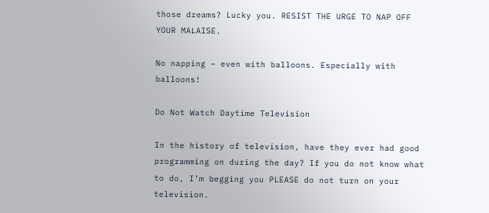those dreams? Lucky you. RESIST THE URGE TO NAP OFF YOUR MALAISE.

No napping – even with balloons. Especially with balloons!

Do Not Watch Daytime Television

In the history of television, have they ever had good programming on during the day? If you do not know what to do, I’m begging you PLEASE do not turn on your television.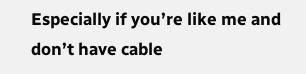Especially if you’re like me and don’t have cable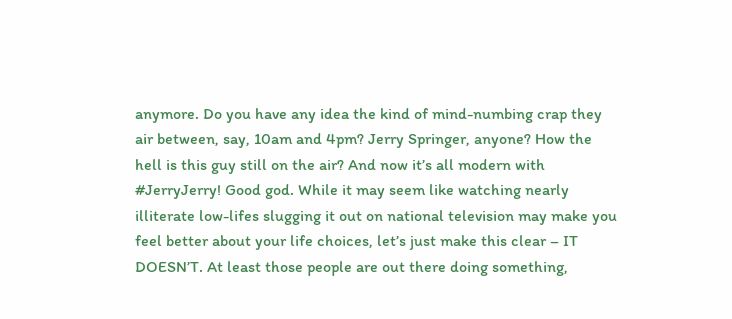anymore. Do you have any idea the kind of mind-numbing crap they air between, say, 10am and 4pm? Jerry Springer, anyone? How the hell is this guy still on the air? And now it’s all modern with #JerryJerry! Good god. While it may seem like watching nearly illiterate low-lifes slugging it out on national television may make you feel better about your life choices, let’s just make this clear – IT DOESN’T. At least those people are out there doing something,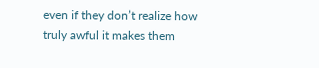even if they don’t realize how truly awful it makes them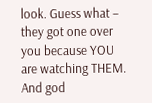look. Guess what – they got one over you because YOU are watching THEM. And god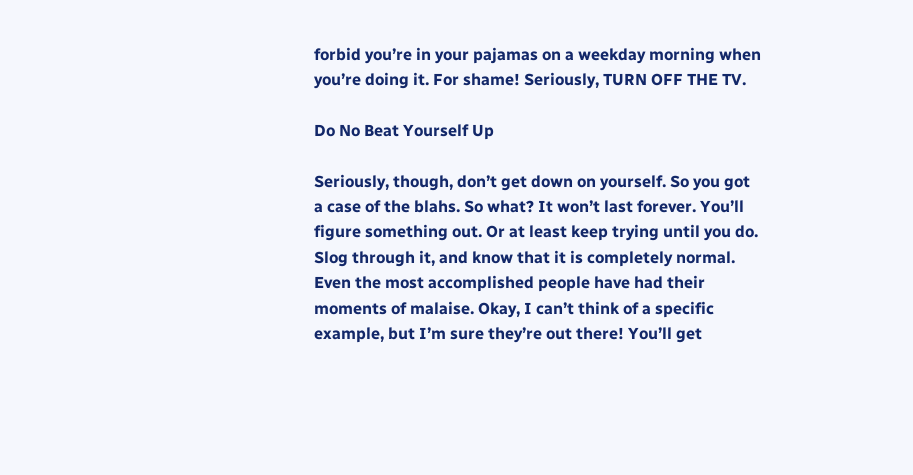forbid you’re in your pajamas on a weekday morning when you’re doing it. For shame! Seriously, TURN OFF THE TV.

Do No Beat Yourself Up

Seriously, though, don’t get down on yourself. So you got a case of the blahs. So what? It won’t last forever. You’ll figure something out. Or at least keep trying until you do. Slog through it, and know that it is completely normal. Even the most accomplished people have had their moments of malaise. Okay, I can’t think of a specific example, but I’m sure they’re out there! You’ll get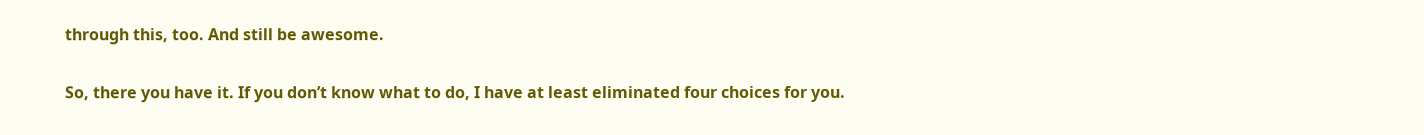through this, too. And still be awesome.

So, there you have it. If you don’t know what to do, I have at least eliminated four choices for you.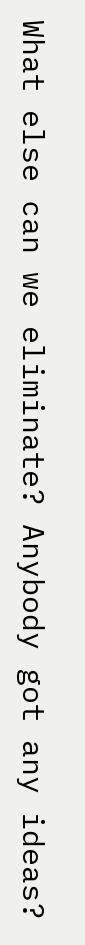What else can we eliminate? Anybody got any ideas?